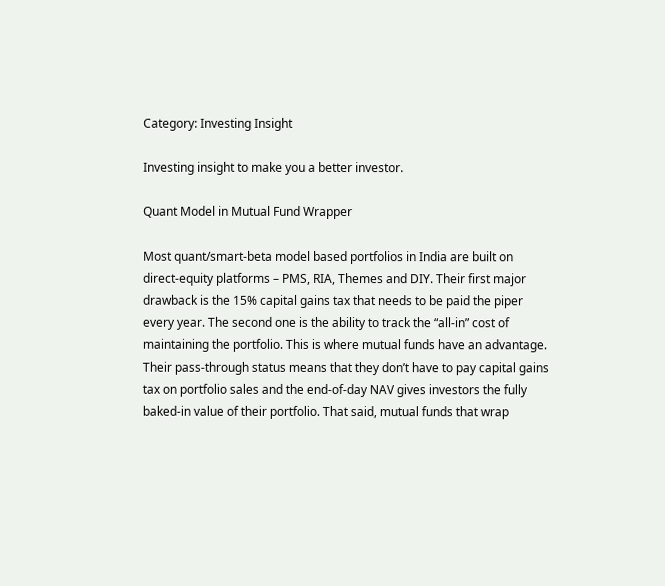Category: Investing Insight

Investing insight to make you a better investor.

Quant Model in Mutual Fund Wrapper

Most quant/smart-beta model based portfolios in India are built on direct-equity platforms – PMS, RIA, Themes and DIY. Their first major drawback is the 15% capital gains tax that needs to be paid the piper every year. The second one is the ability to track the “all-in” cost of maintaining the portfolio. This is where mutual funds have an advantage. Their pass-through status means that they don’t have to pay capital gains tax on portfolio sales and the end-of-day NAV gives investors the fully baked-in value of their portfolio. That said, mutual funds that wrap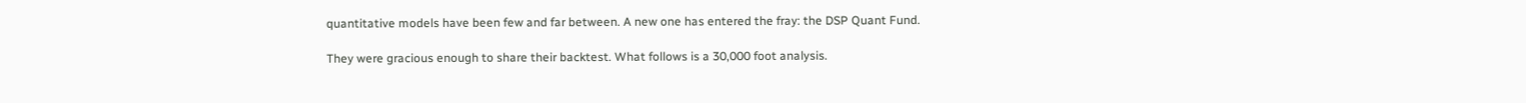quantitative models have been few and far between. A new one has entered the fray: the DSP Quant Fund.

They were gracious enough to share their backtest. What follows is a 30,000 foot analysis.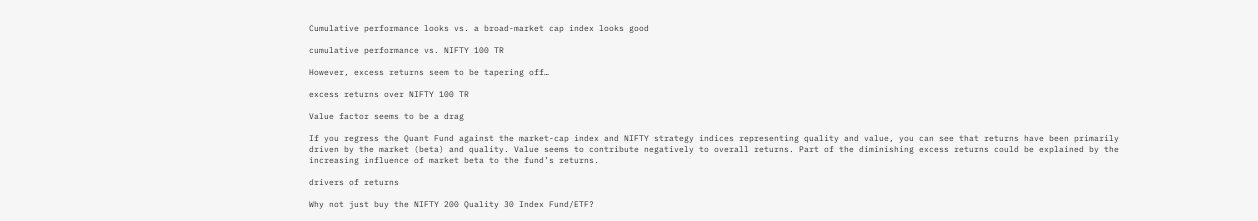Cumulative performance looks vs. a broad-market cap index looks good

cumulative performance vs. NIFTY 100 TR

However, excess returns seem to be tapering off…

excess returns over NIFTY 100 TR

Value factor seems to be a drag

If you regress the Quant Fund against the market-cap index and NIFTY strategy indices representing quality and value, you can see that returns have been primarily driven by the market (beta) and quality. Value seems to contribute negatively to overall returns. Part of the diminishing excess returns could be explained by the increasing influence of market beta to the fund’s returns.

drivers of returns

Why not just buy the NIFTY 200 Quality 30 Index Fund/ETF?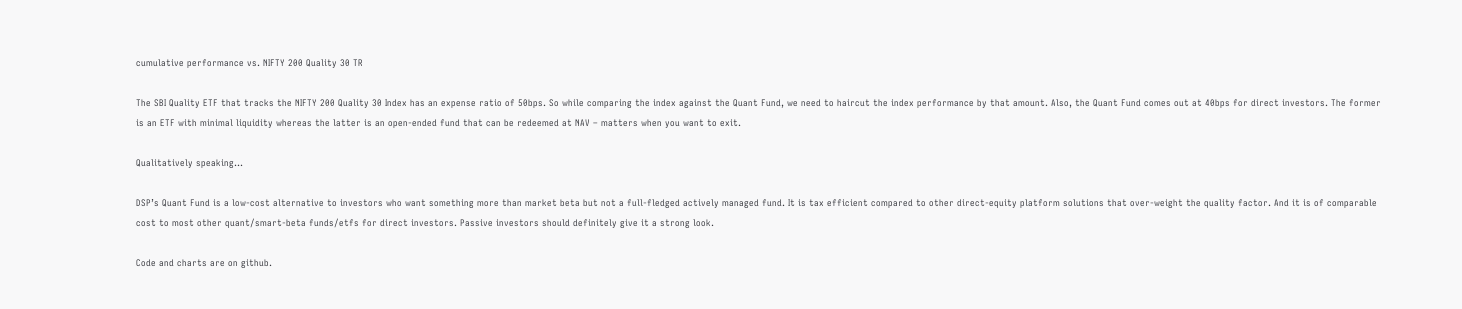cumulative performance vs. NIFTY 200 Quality 30 TR

The SBI Quality ETF that tracks the NIFTY 200 Quality 30 Index has an expense ratio of 50bps. So while comparing the index against the Quant Fund, we need to haircut the index performance by that amount. Also, the Quant Fund comes out at 40bps for direct investors. The former is an ETF with minimal liquidity whereas the latter is an open-ended fund that can be redeemed at NAV – matters when you want to exit.

Qualitatively speaking…

DSP’s Quant Fund is a low-cost alternative to investors who want something more than market beta but not a full-fledged actively managed fund. It is tax efficient compared to other direct-equity platform solutions that over-weight the quality factor. And it is of comparable cost to most other quant/smart-beta funds/etfs for direct investors. Passive investors should definitely give it a strong look.

Code and charts are on github.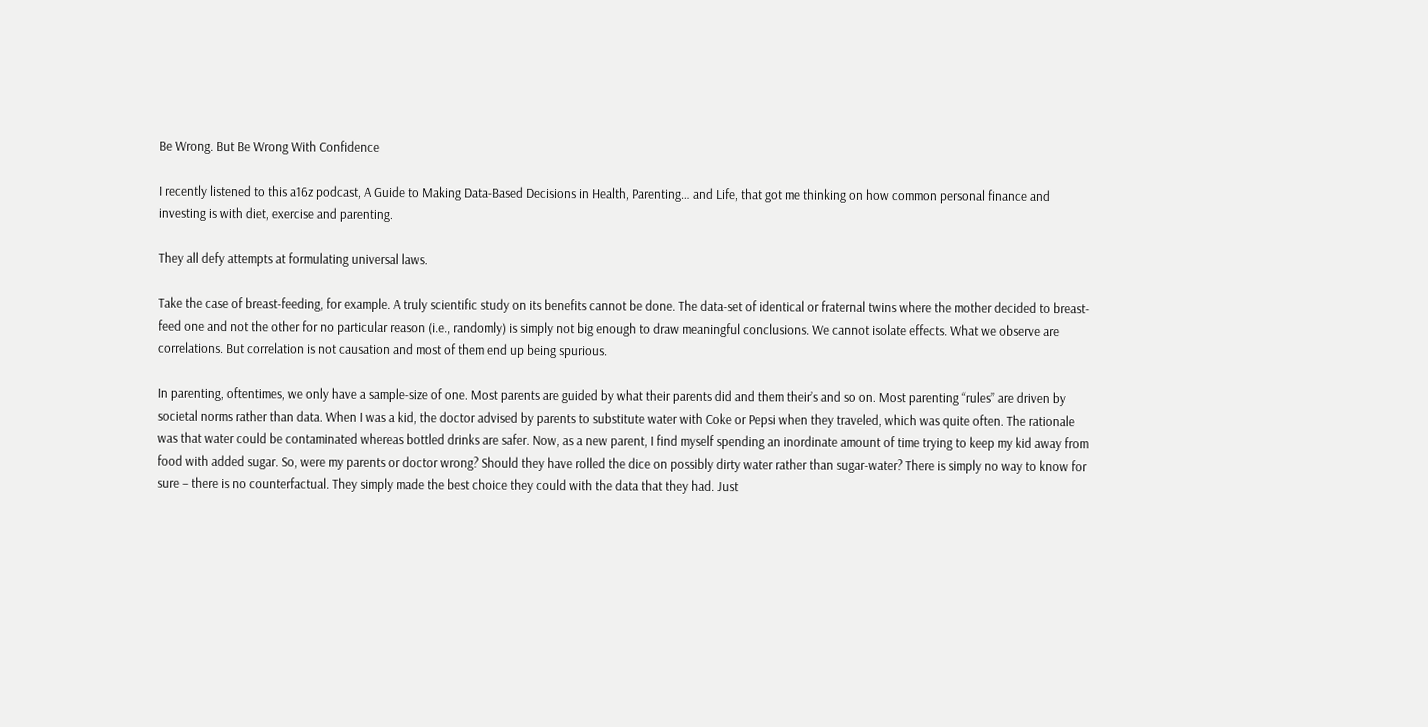Be Wrong. But Be Wrong With Confidence

I recently listened to this a16z podcast, A Guide to Making Data-Based Decisions in Health, Parenting… and Life, that got me thinking on how common personal finance and investing is with diet, exercise and parenting.

They all defy attempts at formulating universal laws.

Take the case of breast-feeding, for example. A truly scientific study on its benefits cannot be done. The data-set of identical or fraternal twins where the mother decided to breast-feed one and not the other for no particular reason (i.e., randomly) is simply not big enough to draw meaningful conclusions. We cannot isolate effects. What we observe are correlations. But correlation is not causation and most of them end up being spurious.

In parenting, oftentimes, we only have a sample-size of one. Most parents are guided by what their parents did and them their’s and so on. Most parenting “rules” are driven by societal norms rather than data. When I was a kid, the doctor advised by parents to substitute water with Coke or Pepsi when they traveled, which was quite often. The rationale was that water could be contaminated whereas bottled drinks are safer. Now, as a new parent, I find myself spending an inordinate amount of time trying to keep my kid away from food with added sugar. So, were my parents or doctor wrong? Should they have rolled the dice on possibly dirty water rather than sugar-water? There is simply no way to know for sure – there is no counterfactual. They simply made the best choice they could with the data that they had. Just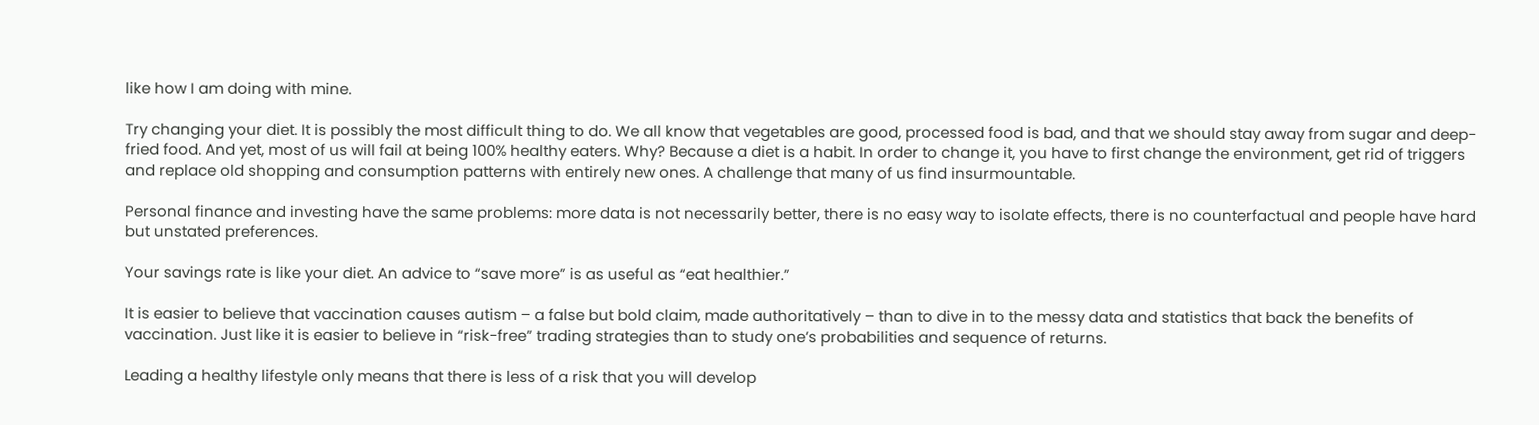like how I am doing with mine.

Try changing your diet. It is possibly the most difficult thing to do. We all know that vegetables are good, processed food is bad, and that we should stay away from sugar and deep-fried food. And yet, most of us will fail at being 100% healthy eaters. Why? Because a diet is a habit. In order to change it, you have to first change the environment, get rid of triggers and replace old shopping and consumption patterns with entirely new ones. A challenge that many of us find insurmountable.

Personal finance and investing have the same problems: more data is not necessarily better, there is no easy way to isolate effects, there is no counterfactual and people have hard but unstated preferences.

Your savings rate is like your diet. An advice to “save more” is as useful as “eat healthier.”

It is easier to believe that vaccination causes autism – a false but bold claim, made authoritatively – than to dive in to the messy data and statistics that back the benefits of vaccination. Just like it is easier to believe in “risk-free” trading strategies than to study one’s probabilities and sequence of returns.

Leading a healthy lifestyle only means that there is less of a risk that you will develop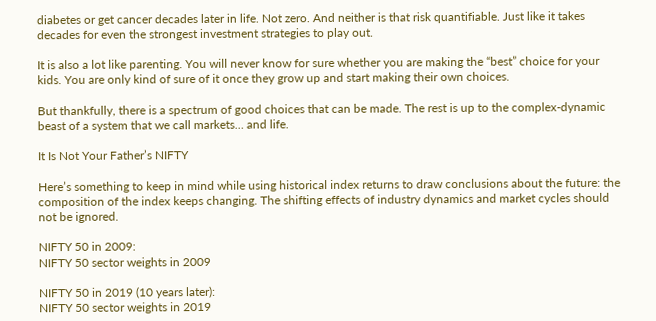diabetes or get cancer decades later in life. Not zero. And neither is that risk quantifiable. Just like it takes decades for even the strongest investment strategies to play out.

It is also a lot like parenting. You will never know for sure whether you are making the “best” choice for your kids. You are only kind of sure of it once they grow up and start making their own choices.

But thankfully, there is a spectrum of good choices that can be made. The rest is up to the complex-dynamic beast of a system that we call markets… and life.

It Is Not Your Father’s NIFTY

Here’s something to keep in mind while using historical index returns to draw conclusions about the future: the composition of the index keeps changing. The shifting effects of industry dynamics and market cycles should not be ignored.

NIFTY 50 in 2009:
NIFTY 50 sector weights in 2009

NIFTY 50 in 2019 (10 years later):
NIFTY 50 sector weights in 2019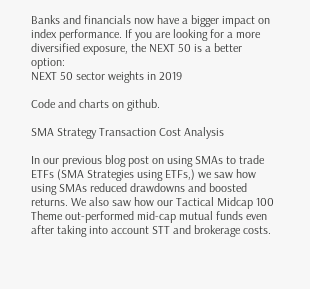Banks and financials now have a bigger impact on index performance. If you are looking for a more diversified exposure, the NEXT 50 is a better option:
NEXT 50 sector weights in 2019

Code and charts on github.

SMA Strategy Transaction Cost Analysis

In our previous blog post on using SMAs to trade ETFs (SMA Strategies using ETFs,) we saw how using SMAs reduced drawdowns and boosted returns. We also saw how our Tactical Midcap 100 Theme out-performed mid-cap mutual funds even after taking into account STT and brokerage costs.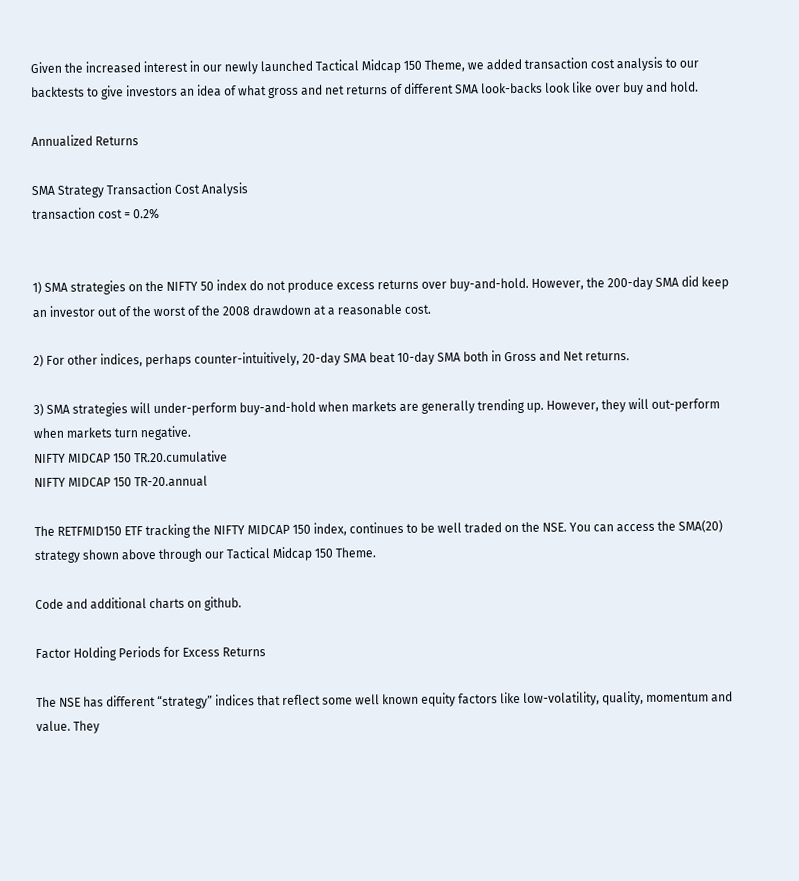Given the increased interest in our newly launched Tactical Midcap 150 Theme, we added transaction cost analysis to our backtests to give investors an idea of what gross and net returns of different SMA look-backs look like over buy and hold.

Annualized Returns

SMA Strategy Transaction Cost Analysis
transaction cost = 0.2%


1) SMA strategies on the NIFTY 50 index do not produce excess returns over buy-and-hold. However, the 200-day SMA did keep an investor out of the worst of the 2008 drawdown at a reasonable cost.

2) For other indices, perhaps counter-intuitively, 20-day SMA beat 10-day SMA both in Gross and Net returns.

3) SMA strategies will under-perform buy-and-hold when markets are generally trending up. However, they will out-perform when markets turn negative.
NIFTY MIDCAP 150 TR.20.cumulative
NIFTY MIDCAP 150 TR-20.annual

The RETFMID150 ETF tracking the NIFTY MIDCAP 150 index, continues to be well traded on the NSE. You can access the SMA(20) strategy shown above through our Tactical Midcap 150 Theme.

Code and additional charts on github.

Factor Holding Periods for Excess Returns

The NSE has different “strategy” indices that reflect some well known equity factors like low-volatility, quality, momentum and value. They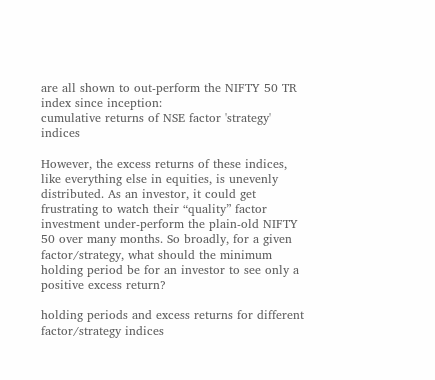are all shown to out-perform the NIFTY 50 TR index since inception:
cumulative returns of NSE factor 'strategy' indices

However, the excess returns of these indices, like everything else in equities, is unevenly distributed. As an investor, it could get frustrating to watch their “quality” factor investment under-perform the plain-old NIFTY 50 over many months. So broadly, for a given factor/strategy, what should the minimum holding period be for an investor to see only a positive excess return?

holding periods and excess returns for different factor/strategy indices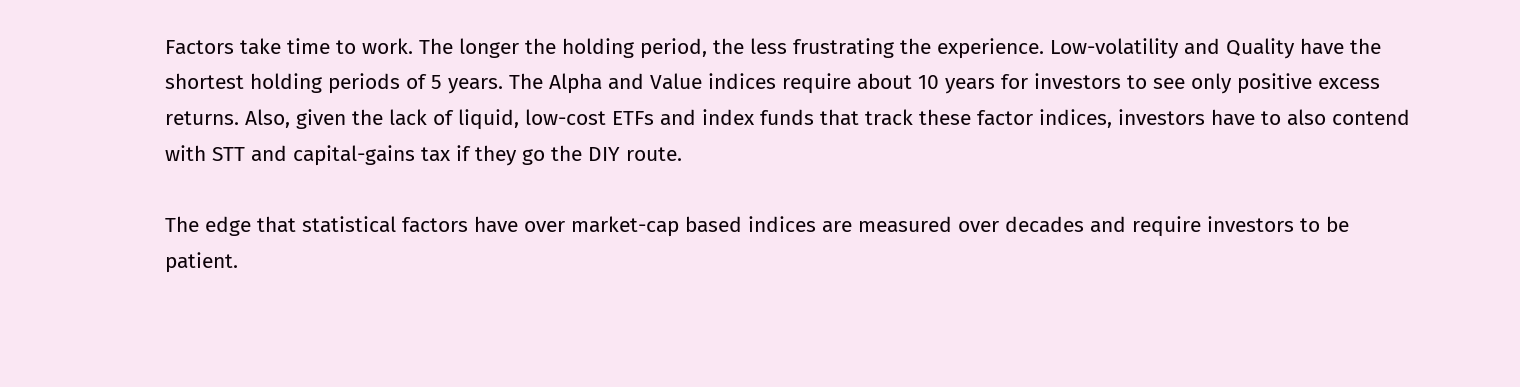Factors take time to work. The longer the holding period, the less frustrating the experience. Low-volatility and Quality have the shortest holding periods of 5 years. The Alpha and Value indices require about 10 years for investors to see only positive excess returns. Also, given the lack of liquid, low-cost ETFs and index funds that track these factor indices, investors have to also contend with STT and capital-gains tax if they go the DIY route.

The edge that statistical factors have over market-cap based indices are measured over decades and require investors to be patient.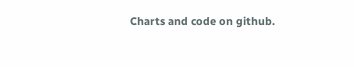Charts and code on github.